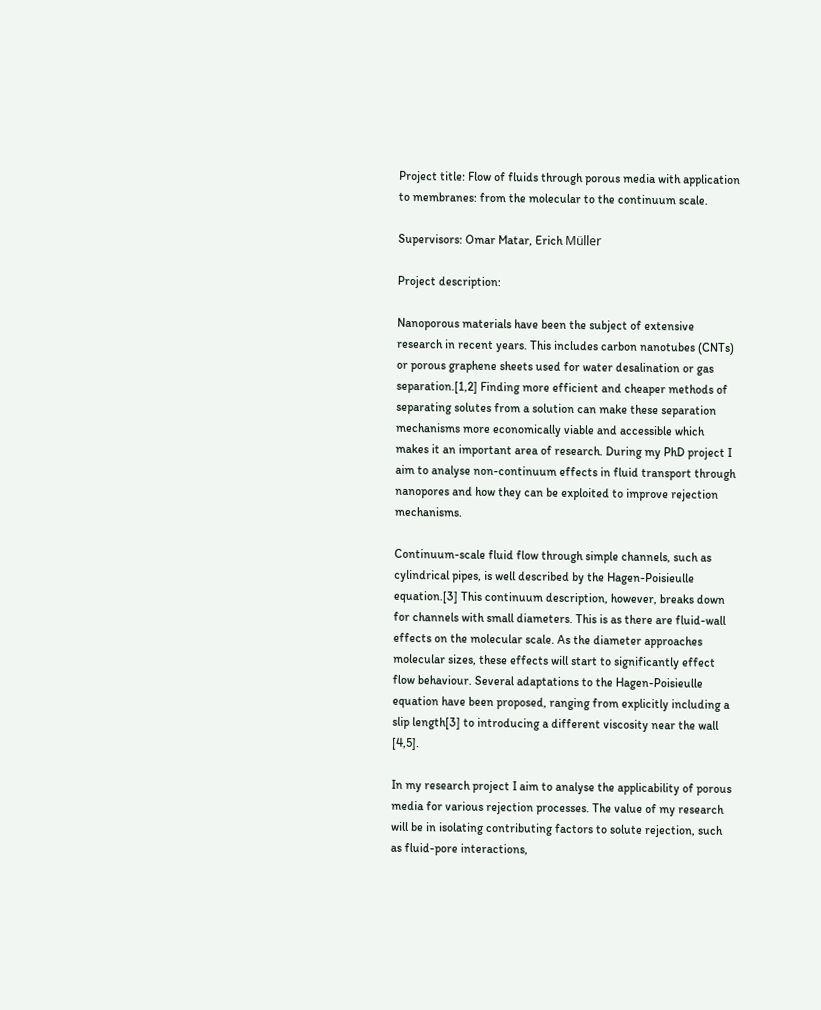Project title: Flow of fluids through porous media with application to membranes: from the molecular to the continuum scale.

Supervisors: Omar Matar, Erich Müller

Project description:

Nanoporous materials have been the subject of extensive research in recent years. This includes carbon nanotubes (CNTs) or porous graphene sheets used for water desalination or gas separation.[1,2] Finding more efficient and cheaper methods of separating solutes from a solution can make these separation mechanisms more economically viable and accessible which makes it an important area of research. During my PhD project I aim to analyse non-continuum effects in fluid transport through nanopores and how they can be exploited to improve rejection mechanisms.

Continuum-scale fluid flow through simple channels, such as cylindrical pipes, is well described by the Hagen-Poisieulle equation.[3] This continuum description, however, breaks down for channels with small diameters. This is as there are fluid-wall effects on the molecular scale. As the diameter approaches molecular sizes, these effects will start to significantly effect flow behaviour. Several adaptations to the Hagen-Poisieulle equation have been proposed, ranging from explicitly including a slip length[3] to introducing a different viscosity near the wall [4,5].

In my research project I aim to analyse the applicability of porous media for various rejection processes. The value of my research will be in isolating contributing factors to solute rejection, such as fluid-pore interactions,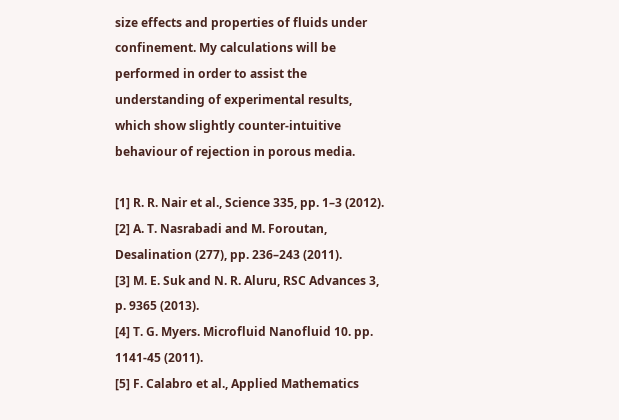size effects and properties of fluids under confinement. My calculations will be performed in order to assist the understanding of experimental results, which show slightly counter-intuitive behaviour of rejection in porous media.

[1] R. R. Nair et al., Science 335, pp. 1–3 (2012).
[2] A. T. Nasrabadi and M. Foroutan, Desalination (277), pp. 236–243 (2011).
[3] M. E. Suk and N. R. Aluru, RSC Advances 3, p. 9365 (2013).
[4] T. G. Myers. Microfluid Nanofluid 10. pp. 1141-45 (2011).
[5] F. Calabro et al., Applied Mathematics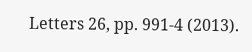Letters 26, pp. 991-4 (2013).